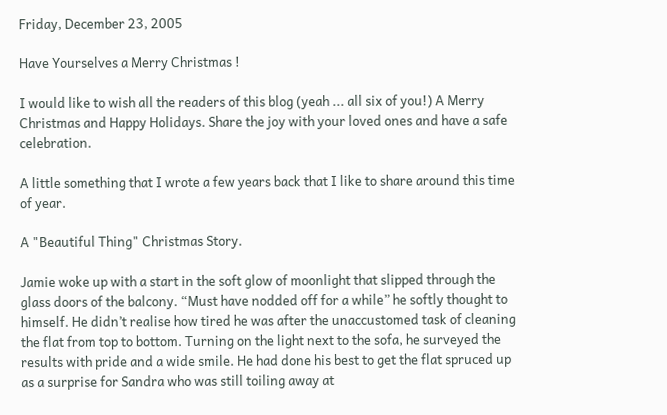Friday, December 23, 2005

Have Yourselves a Merry Christmas !

I would like to wish all the readers of this blog (yeah ... all six of you!) A Merry Christmas and Happy Holidays. Share the joy with your loved ones and have a safe celebration.

A little something that I wrote a few years back that I like to share around this time of year.

A "Beautiful Thing" Christmas Story.

Jamie woke up with a start in the soft glow of moonlight that slipped through the glass doors of the balcony. “Must have nodded off for a while” he softly thought to himself. He didn’t realise how tired he was after the unaccustomed task of cleaning the flat from top to bottom. Turning on the light next to the sofa, he surveyed the results with pride and a wide smile. He had done his best to get the flat spruced up as a surprise for Sandra who was still toiling away at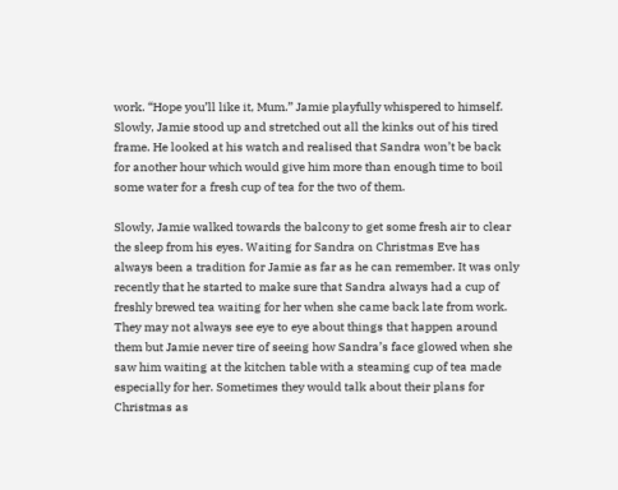work. “Hope you’ll like it, Mum.” Jamie playfully whispered to himself. Slowly, Jamie stood up and stretched out all the kinks out of his tired frame. He looked at his watch and realised that Sandra won’t be back for another hour which would give him more than enough time to boil some water for a fresh cup of tea for the two of them.

Slowly, Jamie walked towards the balcony to get some fresh air to clear the sleep from his eyes. Waiting for Sandra on Christmas Eve has always been a tradition for Jamie as far as he can remember. It was only recently that he started to make sure that Sandra always had a cup of freshly brewed tea waiting for her when she came back late from work. They may not always see eye to eye about things that happen around them but Jamie never tire of seeing how Sandra’s face glowed when she saw him waiting at the kitchen table with a steaming cup of tea made especially for her. Sometimes they would talk about their plans for Christmas as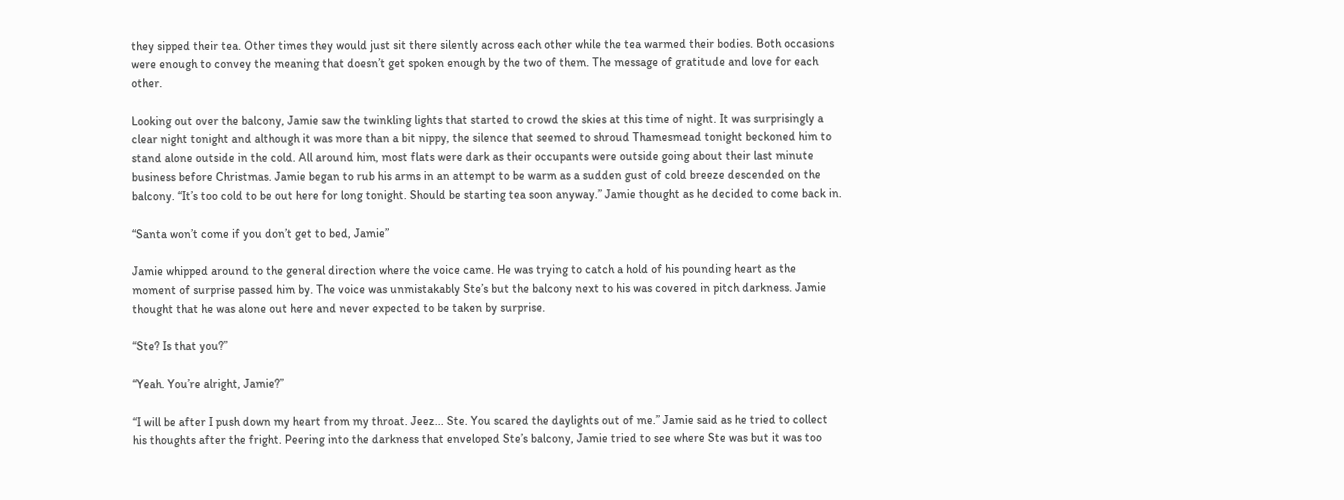they sipped their tea. Other times they would just sit there silently across each other while the tea warmed their bodies. Both occasions were enough to convey the meaning that doesn’t get spoken enough by the two of them. The message of gratitude and love for each other.

Looking out over the balcony, Jamie saw the twinkling lights that started to crowd the skies at this time of night. It was surprisingly a clear night tonight and although it was more than a bit nippy, the silence that seemed to shroud Thamesmead tonight beckoned him to stand alone outside in the cold. All around him, most flats were dark as their occupants were outside going about their last minute business before Christmas. Jamie began to rub his arms in an attempt to be warm as a sudden gust of cold breeze descended on the balcony. “It’s too cold to be out here for long tonight. Should be starting tea soon anyway.” Jamie thought as he decided to come back in.

“Santa won’t come if you don’t get to bed, Jamie”

Jamie whipped around to the general direction where the voice came. He was trying to catch a hold of his pounding heart as the moment of surprise passed him by. The voice was unmistakably Ste’s but the balcony next to his was covered in pitch darkness. Jamie thought that he was alone out here and never expected to be taken by surprise.

“Ste? Is that you?”

“Yeah. You’re alright, Jamie?”

“I will be after I push down my heart from my throat. Jeez... Ste. You scared the daylights out of me.” Jamie said as he tried to collect his thoughts after the fright. Peering into the darkness that enveloped Ste’s balcony, Jamie tried to see where Ste was but it was too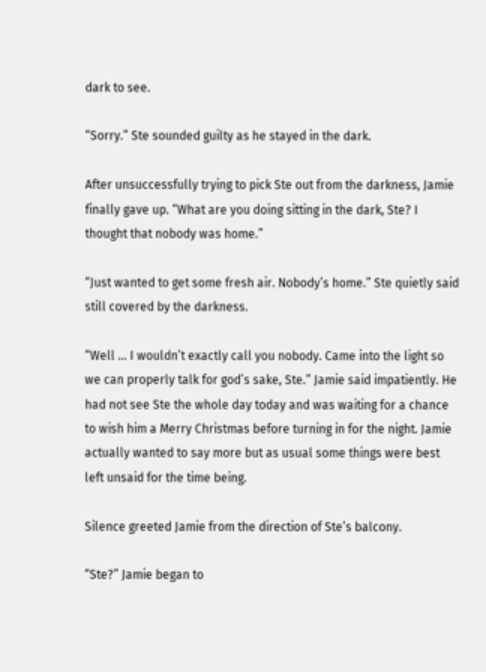dark to see.

“Sorry.” Ste sounded guilty as he stayed in the dark.

After unsuccessfully trying to pick Ste out from the darkness, Jamie finally gave up. “What are you doing sitting in the dark, Ste? I thought that nobody was home.”

“Just wanted to get some fresh air. Nobody’s home.” Ste quietly said still covered by the darkness.

“Well … I wouldn’t exactly call you nobody. Came into the light so we can properly talk for god’s sake, Ste.” Jamie said impatiently. He had not see Ste the whole day today and was waiting for a chance to wish him a Merry Christmas before turning in for the night. Jamie actually wanted to say more but as usual some things were best left unsaid for the time being.

Silence greeted Jamie from the direction of Ste’s balcony.

“Ste?” Jamie began to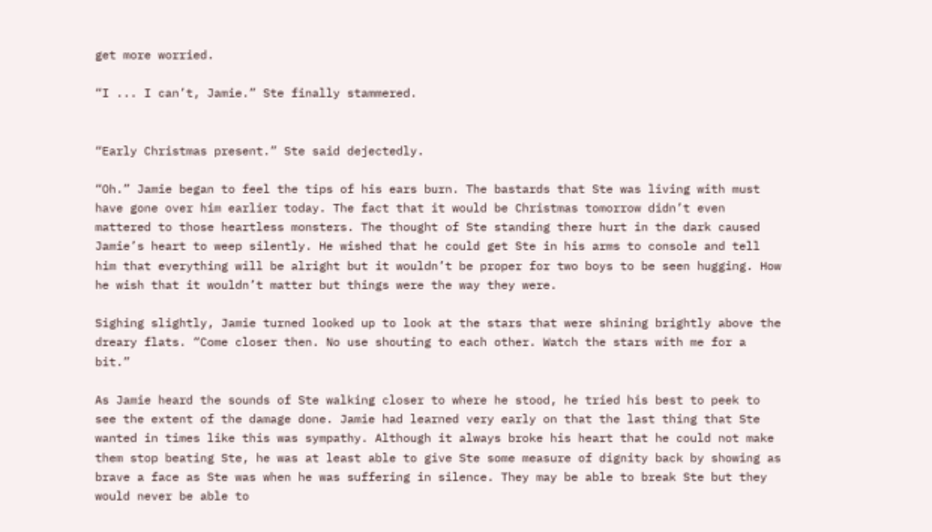get more worried.

“I ... I can’t, Jamie.” Ste finally stammered.


“Early Christmas present.” Ste said dejectedly.

“Oh.” Jamie began to feel the tips of his ears burn. The bastards that Ste was living with must have gone over him earlier today. The fact that it would be Christmas tomorrow didn’t even mattered to those heartless monsters. The thought of Ste standing there hurt in the dark caused Jamie’s heart to weep silently. He wished that he could get Ste in his arms to console and tell him that everything will be alright but it wouldn’t be proper for two boys to be seen hugging. How he wish that it wouldn’t matter but things were the way they were.

Sighing slightly, Jamie turned looked up to look at the stars that were shining brightly above the dreary flats. “Come closer then. No use shouting to each other. Watch the stars with me for a bit.”

As Jamie heard the sounds of Ste walking closer to where he stood, he tried his best to peek to see the extent of the damage done. Jamie had learned very early on that the last thing that Ste wanted in times like this was sympathy. Although it always broke his heart that he could not make them stop beating Ste, he was at least able to give Ste some measure of dignity back by showing as brave a face as Ste was when he was suffering in silence. They may be able to break Ste but they would never be able to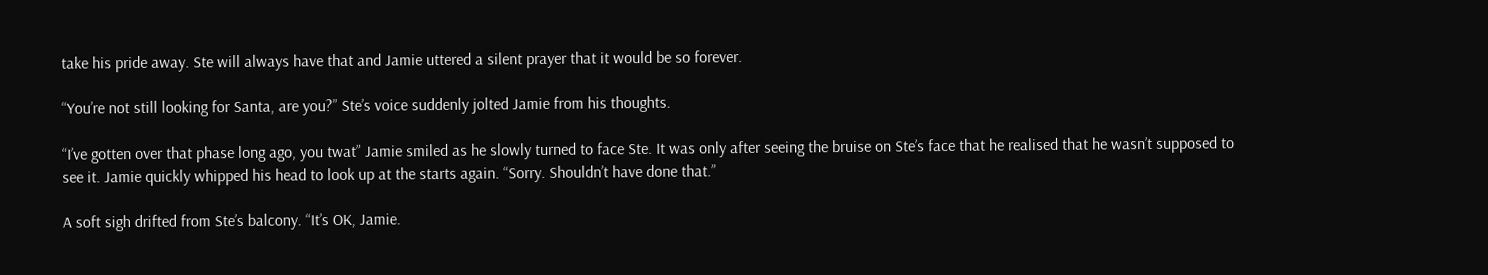take his pride away. Ste will always have that and Jamie uttered a silent prayer that it would be so forever.

“You’re not still looking for Santa, are you?” Ste’s voice suddenly jolted Jamie from his thoughts.

“I’ve gotten over that phase long ago, you twat” Jamie smiled as he slowly turned to face Ste. It was only after seeing the bruise on Ste’s face that he realised that he wasn’t supposed to see it. Jamie quickly whipped his head to look up at the starts again. “Sorry. Shouldn’t have done that.”

A soft sigh drifted from Ste’s balcony. “It’s OK, Jamie.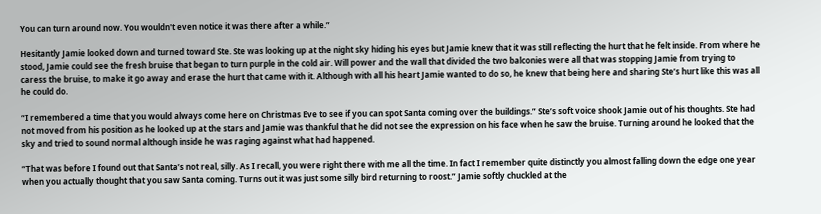You can turn around now. You wouldn't even notice it was there after a while.”

Hesitantly Jamie looked down and turned toward Ste. Ste was looking up at the night sky hiding his eyes but Jamie knew that it was still reflecting the hurt that he felt inside. From where he stood, Jamie could see the fresh bruise that began to turn purple in the cold air. Will power and the wall that divided the two balconies were all that was stopping Jamie from trying to caress the bruise, to make it go away and erase the hurt that came with it. Although with all his heart Jamie wanted to do so, he knew that being here and sharing Ste’s hurt like this was all he could do.

“I remembered a time that you would always come here on Christmas Eve to see if you can spot Santa coming over the buildings.” Ste’s soft voice shook Jamie out of his thoughts. Ste had not moved from his position as he looked up at the stars and Jamie was thankful that he did not see the expression on his face when he saw the bruise. Turning around he looked that the sky and tried to sound normal although inside he was raging against what had happened.

“That was before I found out that Santa’s not real, silly. As I recall, you were right there with me all the time. In fact I remember quite distinctly you almost falling down the edge one year when you actually thought that you saw Santa coming. Turns out it was just some silly bird returning to roost.” Jamie softly chuckled at the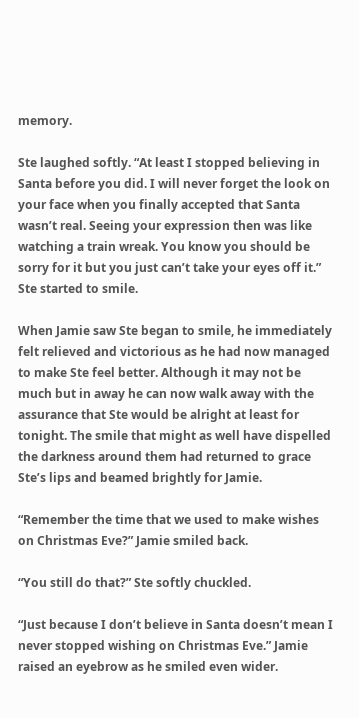memory.

Ste laughed softly. “At least I stopped believing in Santa before you did. I will never forget the look on your face when you finally accepted that Santa wasn’t real. Seeing your expression then was like watching a train wreak. You know you should be sorry for it but you just can’t take your eyes off it.” Ste started to smile.

When Jamie saw Ste began to smile, he immediately felt relieved and victorious as he had now managed to make Ste feel better. Although it may not be much but in away he can now walk away with the assurance that Ste would be alright at least for tonight. The smile that might as well have dispelled the darkness around them had returned to grace Ste’s lips and beamed brightly for Jamie.

“Remember the time that we used to make wishes on Christmas Eve?” Jamie smiled back.

“You still do that?” Ste softly chuckled.

“Just because I don’t believe in Santa doesn’t mean I never stopped wishing on Christmas Eve.” Jamie raised an eyebrow as he smiled even wider.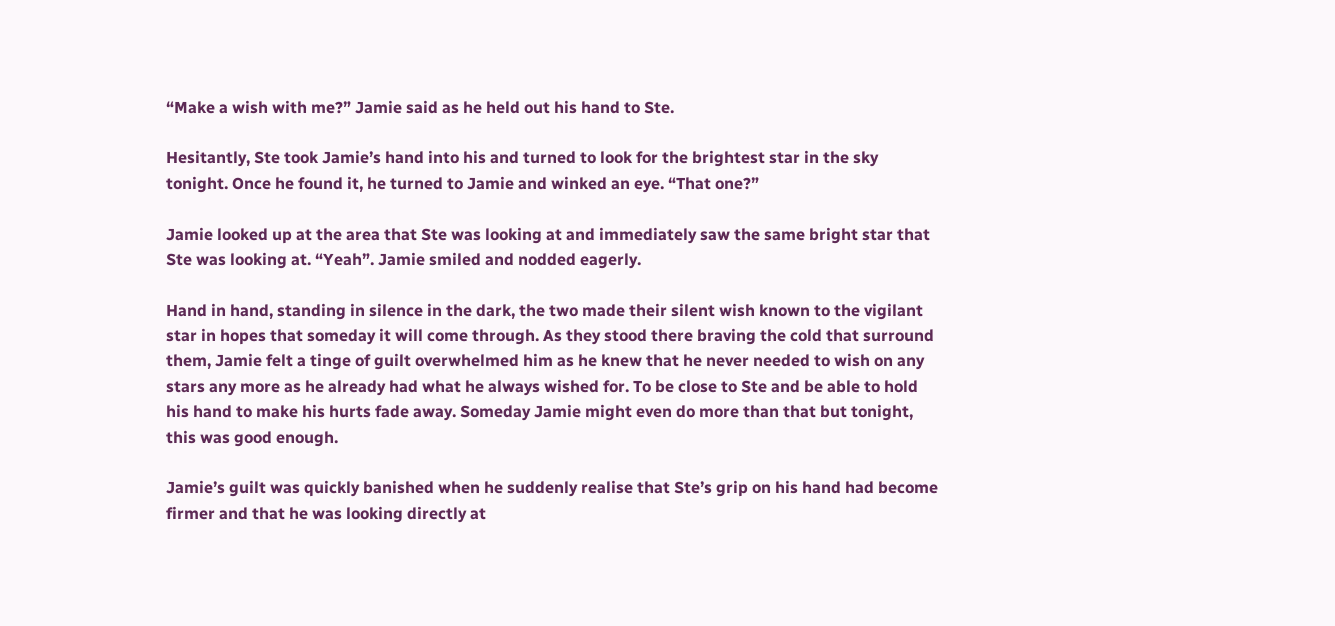“Make a wish with me?” Jamie said as he held out his hand to Ste.

Hesitantly, Ste took Jamie’s hand into his and turned to look for the brightest star in the sky tonight. Once he found it, he turned to Jamie and winked an eye. “That one?”

Jamie looked up at the area that Ste was looking at and immediately saw the same bright star that Ste was looking at. “Yeah”. Jamie smiled and nodded eagerly.

Hand in hand, standing in silence in the dark, the two made their silent wish known to the vigilant star in hopes that someday it will come through. As they stood there braving the cold that surround them, Jamie felt a tinge of guilt overwhelmed him as he knew that he never needed to wish on any stars any more as he already had what he always wished for. To be close to Ste and be able to hold his hand to make his hurts fade away. Someday Jamie might even do more than that but tonight, this was good enough.

Jamie’s guilt was quickly banished when he suddenly realise that Ste’s grip on his hand had become firmer and that he was looking directly at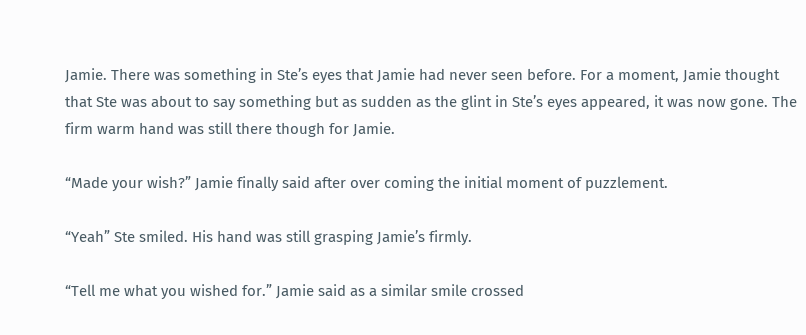Jamie. There was something in Ste’s eyes that Jamie had never seen before. For a moment, Jamie thought that Ste was about to say something but as sudden as the glint in Ste’s eyes appeared, it was now gone. The firm warm hand was still there though for Jamie.

“Made your wish?” Jamie finally said after over coming the initial moment of puzzlement.

“Yeah” Ste smiled. His hand was still grasping Jamie’s firmly.

“Tell me what you wished for.” Jamie said as a similar smile crossed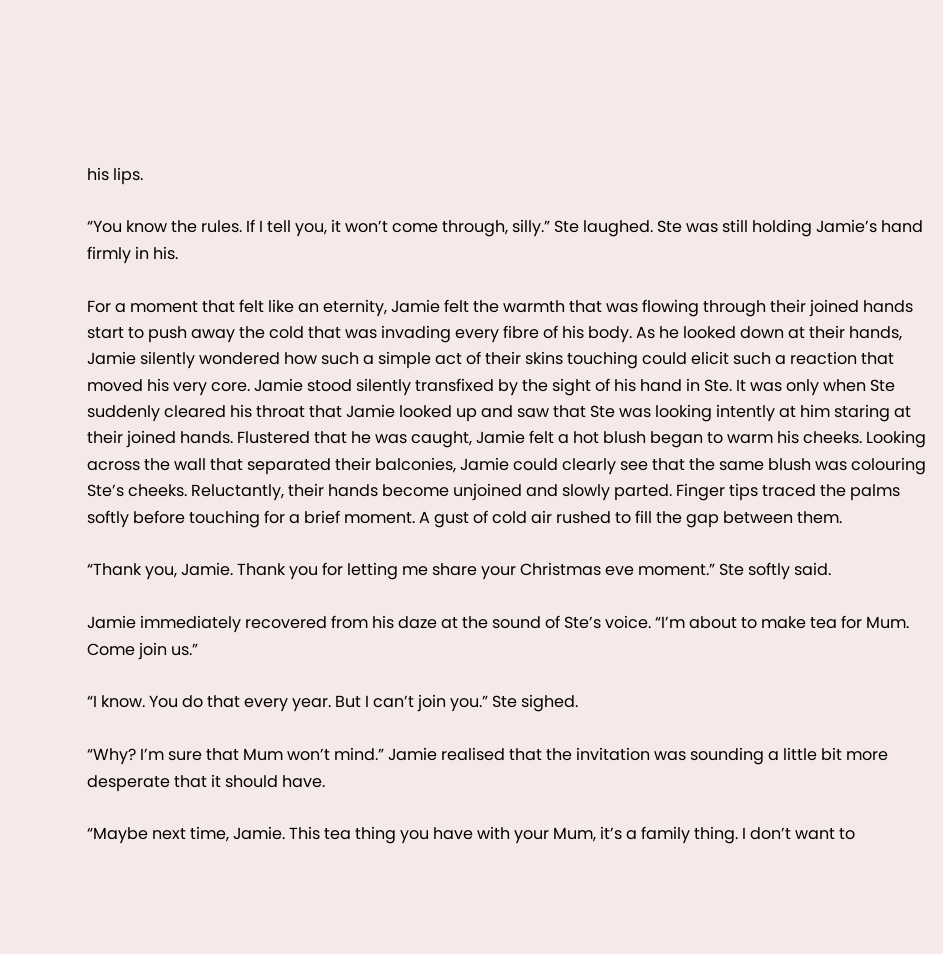his lips.

“You know the rules. If I tell you, it won’t come through, silly.” Ste laughed. Ste was still holding Jamie’s hand firmly in his.

For a moment that felt like an eternity, Jamie felt the warmth that was flowing through their joined hands start to push away the cold that was invading every fibre of his body. As he looked down at their hands, Jamie silently wondered how such a simple act of their skins touching could elicit such a reaction that moved his very core. Jamie stood silently transfixed by the sight of his hand in Ste. It was only when Ste suddenly cleared his throat that Jamie looked up and saw that Ste was looking intently at him staring at their joined hands. Flustered that he was caught, Jamie felt a hot blush began to warm his cheeks. Looking across the wall that separated their balconies, Jamie could clearly see that the same blush was colouring Ste’s cheeks. Reluctantly, their hands become unjoined and slowly parted. Finger tips traced the palms softly before touching for a brief moment. A gust of cold air rushed to fill the gap between them.

“Thank you, Jamie. Thank you for letting me share your Christmas eve moment.” Ste softly said.

Jamie immediately recovered from his daze at the sound of Ste’s voice. “I’m about to make tea for Mum. Come join us.”

“I know. You do that every year. But I can’t join you.” Ste sighed.

“Why? I’m sure that Mum won’t mind.” Jamie realised that the invitation was sounding a little bit more desperate that it should have.

“Maybe next time, Jamie. This tea thing you have with your Mum, it’s a family thing. I don’t want to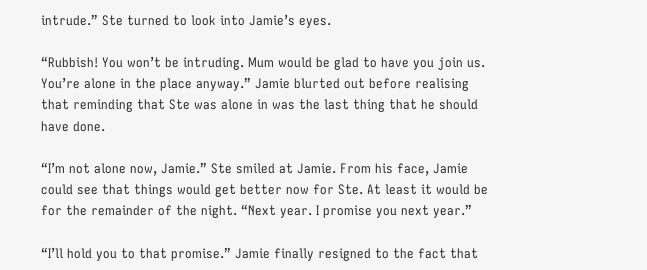intrude.” Ste turned to look into Jamie’s eyes.

“Rubbish! You won’t be intruding. Mum would be glad to have you join us. You’re alone in the place anyway.” Jamie blurted out before realising that reminding that Ste was alone in was the last thing that he should have done.

“I’m not alone now, Jamie.” Ste smiled at Jamie. From his face, Jamie could see that things would get better now for Ste. At least it would be for the remainder of the night. “Next year. I promise you next year.”

“I’ll hold you to that promise.” Jamie finally resigned to the fact that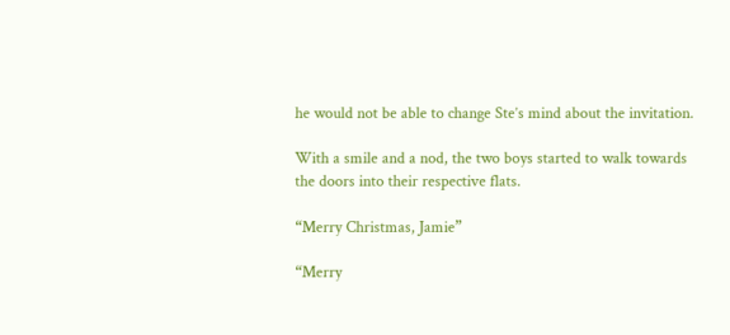he would not be able to change Ste’s mind about the invitation.

With a smile and a nod, the two boys started to walk towards the doors into their respective flats.

“Merry Christmas, Jamie”

“Merry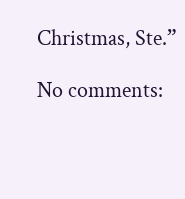Christmas, Ste.”

No comments: